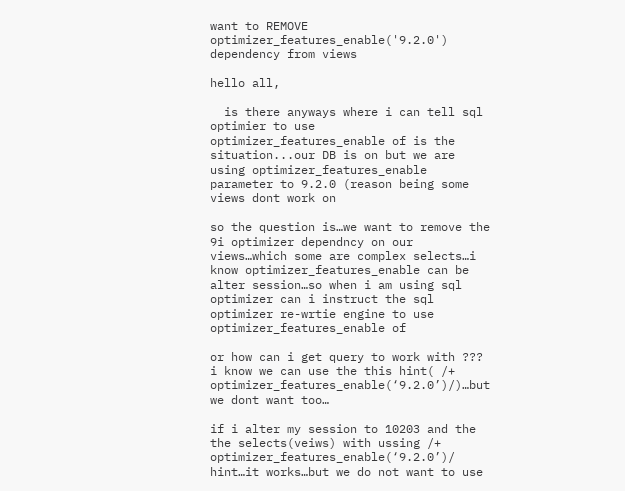want to REMOVE optimizer_features_enable('9.2.0') dependency from views

hello all,

  is there anyways where i can tell sql optimier to use optimizer_features_enable of is the situation...our DB is on but we are using optimizer_features_enable parameter to 9.2.0 (reason being some views dont work on

so the question is…we want to remove the 9i optimizer dependncy on our views…which some are complex selects…i know optimizer_features_enable can be alter session…so when i am using sql optimizer can i instruct the sql optimizer re-wrtie engine to use optimizer_features_enable of

or how can i get query to work with ??? i know we can use the this hint( /+ optimizer_features_enable(‘9.2.0’)/)…but we dont want too…

if i alter my session to 10203 and the the selects(veiws) with ussing /+ optimizer_features_enable(‘9.2.0’)/ hint…it works…but we do not want to use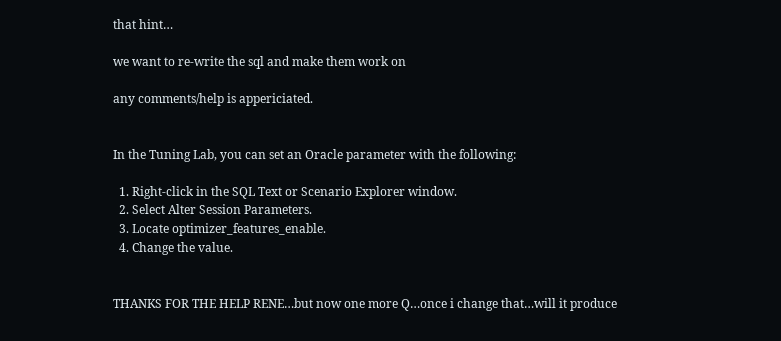that hint…

we want to re-write the sql and make them work on

any comments/help is appericiated.


In the Tuning Lab, you can set an Oracle parameter with the following:

  1. Right-click in the SQL Text or Scenario Explorer window.
  2. Select Alter Session Parameters.
  3. Locate optimizer_features_enable.
  4. Change the value.


THANKS FOR THE HELP RENE…but now one more Q…once i change that…will it produce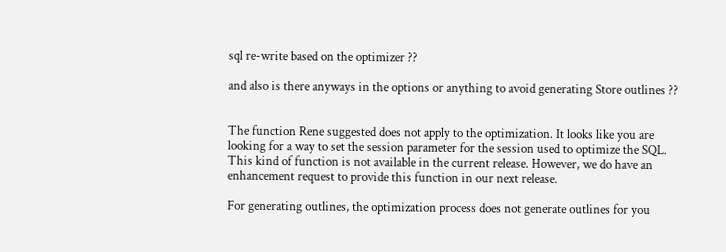sql re-write based on the optimizer ??

and also is there anyways in the options or anything to avoid generating Store outlines ??


The function Rene suggested does not apply to the optimization. It looks like you are looking for a way to set the session parameter for the session used to optimize the SQL. This kind of function is not available in the current release. However, we do have an enhancement request to provide this function in our next release.

For generating outlines, the optimization process does not generate outlines for you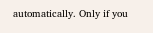automatically. Only if you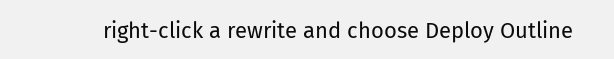right-click a rewrite and choose Deploy Outline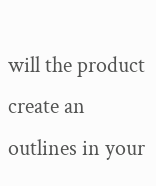will the product create an outlines in your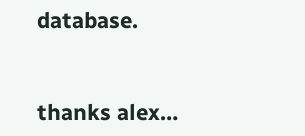database.


thanks alex…